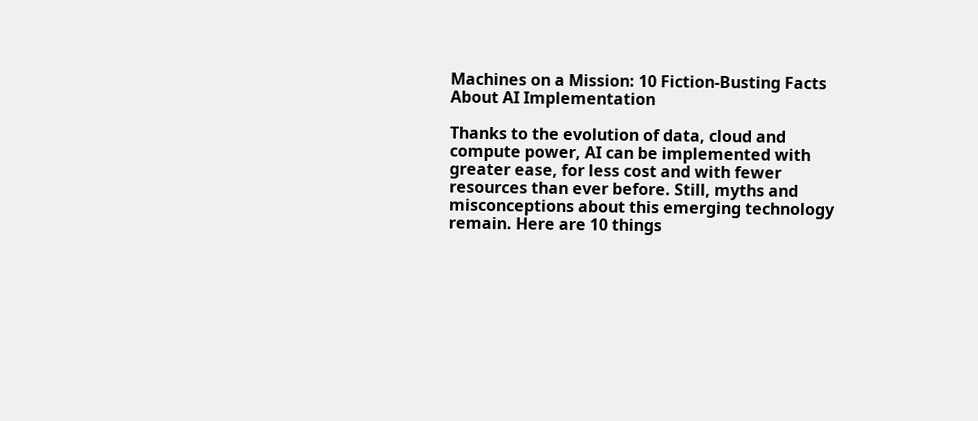Machines on a Mission: 10 Fiction-Busting Facts About AI Implementation

Thanks to the evolution of data, cloud and compute power, AI can be implemented with greater ease, for less cost and with fewer resources than ever before. Still, myths and misconceptions about this emerging technology remain. Here are 10 things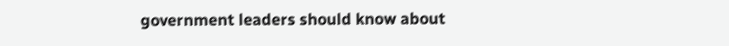government leaders should know about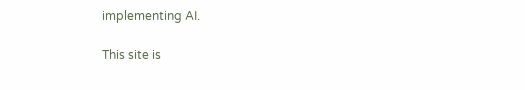implementing AI.

This site is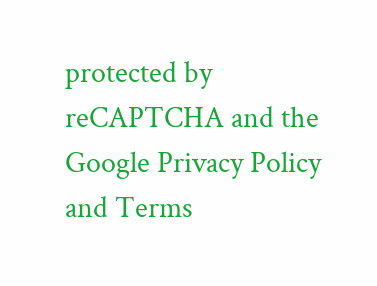protected by reCAPTCHA and the Google Privacy Policy and Terms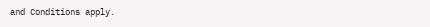and Conditions apply.